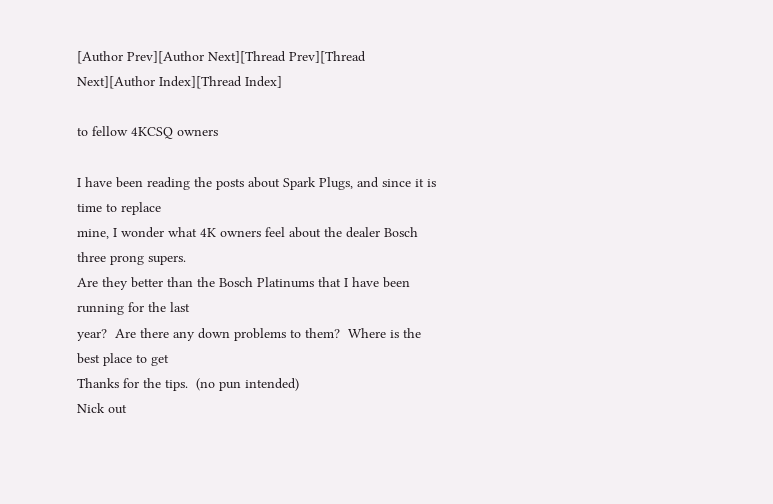[Author Prev][Author Next][Thread Prev][Thread Next][Author Index][Thread Index]

to fellow 4KCSQ owners

I have been reading the posts about Spark Plugs, and since it is time to replace
mine, I wonder what 4K owners feel about the dealer Bosch three prong supers.
Are they better than the Bosch Platinums that I have been running for the last
year?  Are there any down problems to them?  Where is the best place to get
Thanks for the tips.  (no pun intended)
Nick out